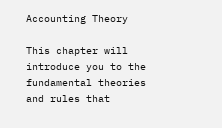Accounting Theory

This chapter will introduce you to the fundamental theories and rules that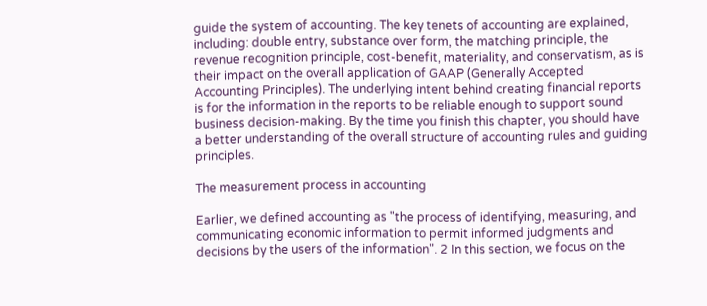guide the system of accounting. The key tenets of accounting are explained, including: double entry, substance over form, the matching principle, the revenue recognition principle, cost-benefit, materiality, and conservatism, as is their impact on the overall application of GAAP (Generally Accepted Accounting Principles). The underlying intent behind creating financial reports is for the information in the reports to be reliable enough to support sound business decision-making. By the time you finish this chapter, you should have a better understanding of the overall structure of accounting rules and guiding principles.

The measurement process in accounting

Earlier, we defined accounting as "the process of identifying, measuring, and communicating economic information to permit informed judgments and decisions by the users of the information". 2 In this section, we focus on the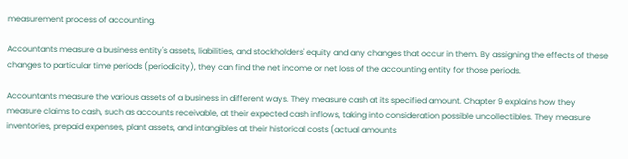measurement process of accounting.

Accountants measure a business entity's assets, liabilities, and stockholders' equity and any changes that occur in them. By assigning the effects of these changes to particular time periods (periodicity), they can find the net income or net loss of the accounting entity for those periods.

Accountants measure the various assets of a business in different ways. They measure cash at its specified amount. Chapter 9 explains how they measure claims to cash, such as accounts receivable, at their expected cash inflows, taking into consideration possible uncollectibles. They measure inventories, prepaid expenses, plant assets, and intangibles at their historical costs (actual amounts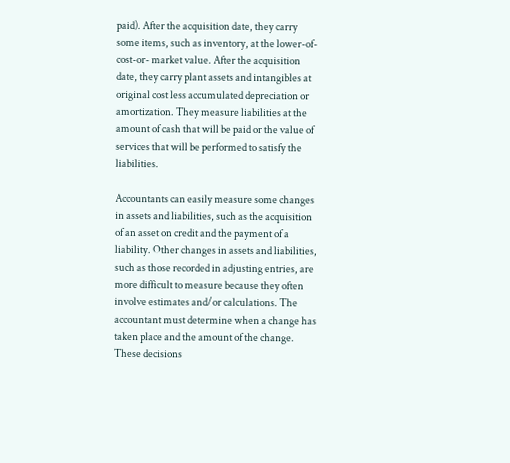paid). After the acquisition date, they carry some items, such as inventory, at the lower-of-cost-or- market value. After the acquisition date, they carry plant assets and intangibles at original cost less accumulated depreciation or amortization. They measure liabilities at the amount of cash that will be paid or the value of services that will be performed to satisfy the liabilities.

Accountants can easily measure some changes in assets and liabilities, such as the acquisition of an asset on credit and the payment of a liability. Other changes in assets and liabilities, such as those recorded in adjusting entries, are more difficult to measure because they often involve estimates and/or calculations. The accountant must determine when a change has taken place and the amount of the change. These decisions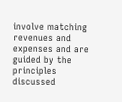involve matching revenues and expenses and are guided by the principles discussed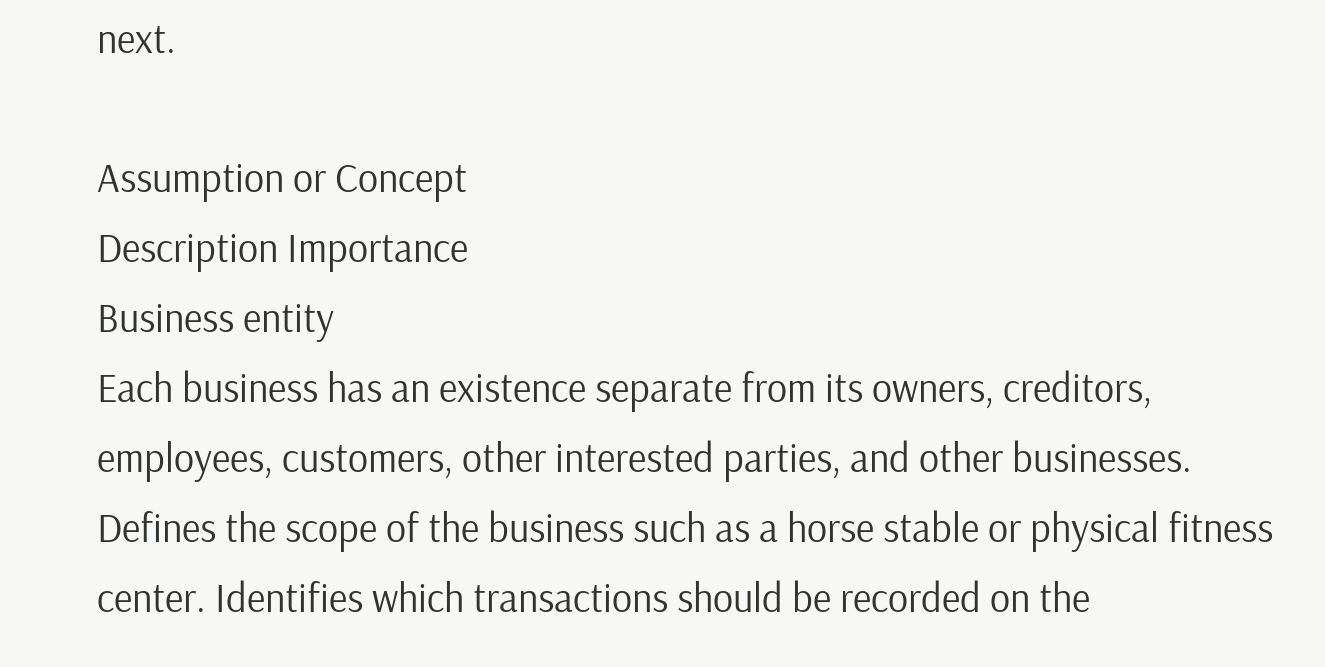next.

Assumption or Concept
Description Importance
Business entity
Each business has an existence separate from its owners, creditors, employees, customers, other interested parties, and other businesses.
Defines the scope of the business such as a horse stable or physical fitness center. Identifies which transactions should be recorded on the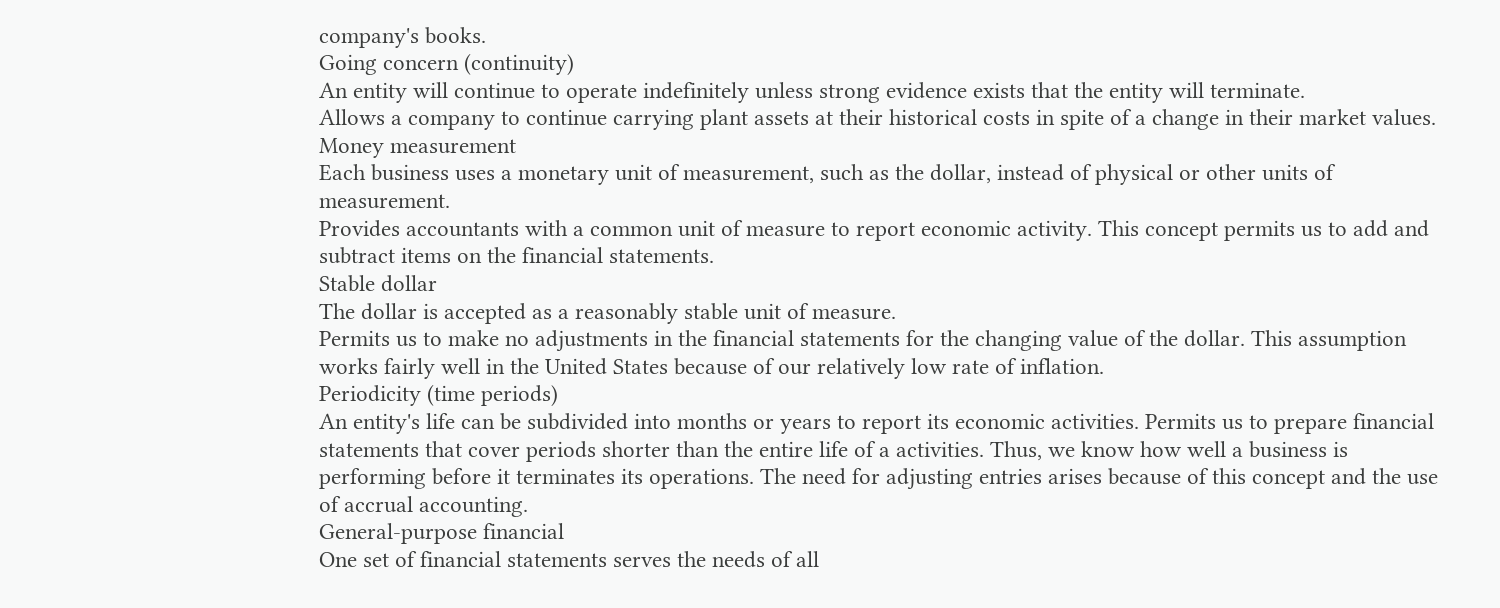company's books.
Going concern (continuity)
An entity will continue to operate indefinitely unless strong evidence exists that the entity will terminate.
Allows a company to continue carrying plant assets at their historical costs in spite of a change in their market values.
Money measurement
Each business uses a monetary unit of measurement, such as the dollar, instead of physical or other units of measurement.
Provides accountants with a common unit of measure to report economic activity. This concept permits us to add and subtract items on the financial statements.
Stable dollar
The dollar is accepted as a reasonably stable unit of measure.
Permits us to make no adjustments in the financial statements for the changing value of the dollar. This assumption works fairly well in the United States because of our relatively low rate of inflation.
Periodicity (time periods)
An entity's life can be subdivided into months or years to report its economic activities. Permits us to prepare financial statements that cover periods shorter than the entire life of a activities. Thus, we know how well a business is performing before it terminates its operations. The need for adjusting entries arises because of this concept and the use of accrual accounting.
General-purpose financial
One set of financial statements serves the needs of all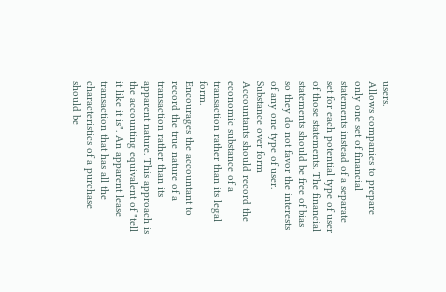users.
Allows companies to prepare only one set of financial statements instead of a separate set for each potential type of user of those statements. The financial statements should be free of bias so they do not favor the interests of any one type of user.
Substance over form
Accountants should record the economic substance of a transaction rather than its legal form.
Encourages the accountant to record the true nature of a transaction rather than its apparent nature. This approach is the accounting equivalent of "tell it like it is". An apparent lease transaction that has all the characteristics of a purchase should be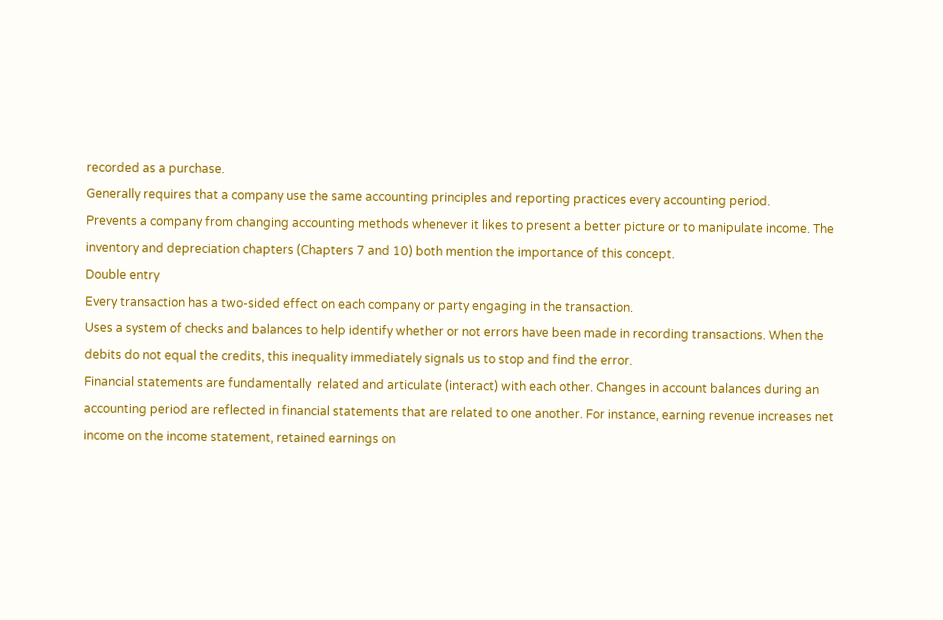recorded as a purchase.
Generally requires that a company use the same accounting principles and reporting practices every accounting period.
Prevents a company from changing accounting methods whenever it likes to present a better picture or to manipulate income. The inventory and depreciation chapters (Chapters 7 and 10) both mention the importance of this concept.
Double entry
Every transaction has a two-sided effect on each company or party engaging in the transaction.
Uses a system of checks and balances to help identify whether or not errors have been made in recording transactions. When the debits do not equal the credits, this inequality immediately signals us to stop and find the error.
Financial statements are fundamentally  related and articulate (interact) with each other. Changes in account balances during an accounting period are reflected in financial statements that are related to one another. For instance, earning revenue increases net income on the income statement, retained earnings on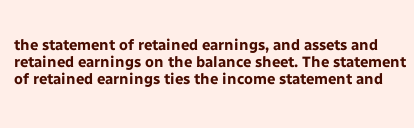the statement of retained earnings, and assets and retained earnings on the balance sheet. The statement of retained earnings ties the income statement and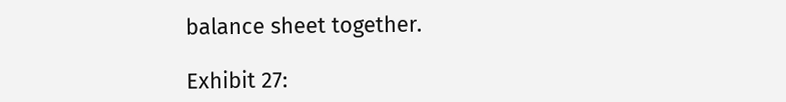balance sheet together.

Exhibit 27: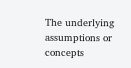The underlying assumptions or concepts